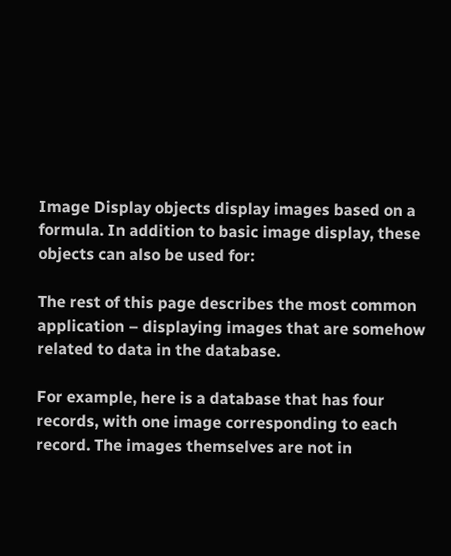Image Display objects display images based on a formula. In addition to basic image display, these objects can also be used for:

The rest of this page describes the most common application – displaying images that are somehow related to data in the database.

For example, here is a database that has four records, with one image corresponding to each record. The images themselves are not in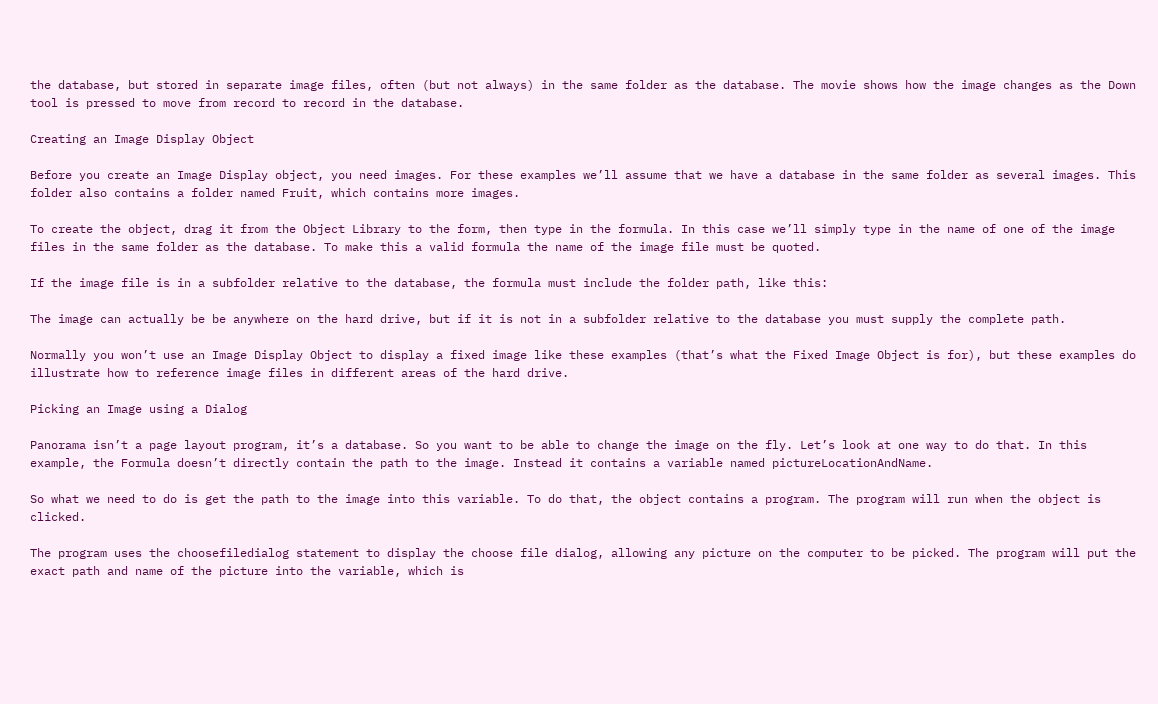the database, but stored in separate image files, often (but not always) in the same folder as the database. The movie shows how the image changes as the Down tool is pressed to move from record to record in the database.

Creating an Image Display Object

Before you create an Image Display object, you need images. For these examples we’ll assume that we have a database in the same folder as several images. This folder also contains a folder named Fruit, which contains more images.

To create the object, drag it from the Object Library to the form, then type in the formula. In this case we’ll simply type in the name of one of the image files in the same folder as the database. To make this a valid formula the name of the image file must be quoted.

If the image file is in a subfolder relative to the database, the formula must include the folder path, like this:

The image can actually be be anywhere on the hard drive, but if it is not in a subfolder relative to the database you must supply the complete path.

Normally you won’t use an Image Display Object to display a fixed image like these examples (that’s what the Fixed Image Object is for), but these examples do illustrate how to reference image files in different areas of the hard drive.

Picking an Image using a Dialog

Panorama isn’t a page layout program, it’s a database. So you want to be able to change the image on the fly. Let’s look at one way to do that. In this example, the Formula doesn’t directly contain the path to the image. Instead it contains a variable named pictureLocationAndName.

So what we need to do is get the path to the image into this variable. To do that, the object contains a program. The program will run when the object is clicked.

The program uses the choosefiledialog statement to display the choose file dialog, allowing any picture on the computer to be picked. The program will put the exact path and name of the picture into the variable, which is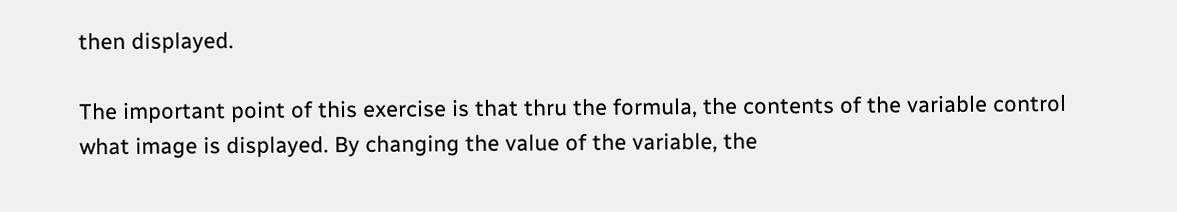then displayed.

The important point of this exercise is that thru the formula, the contents of the variable control what image is displayed. By changing the value of the variable, the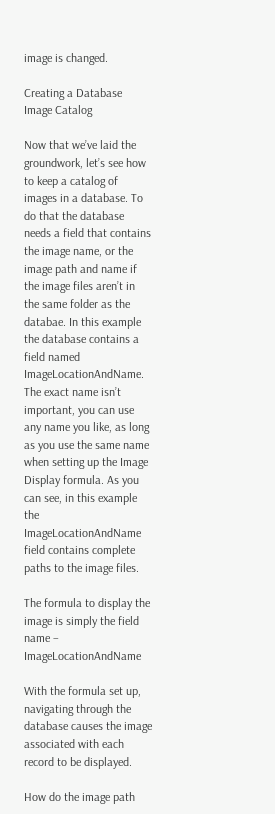image is changed.

Creating a Database Image Catalog

Now that we’ve laid the groundwork, let’s see how to keep a catalog of images in a database. To do that the database needs a field that contains the image name, or the image path and name if the image files aren’t in the same folder as the databae. In this example the database contains a field named ImageLocationAndName. The exact name isn’t important, you can use any name you like, as long as you use the same name when setting up the Image Display formula. As you can see, in this example the ImageLocationAndName field contains complete paths to the image files.

The formula to display the image is simply the field name – ImageLocationAndName

With the formula set up, navigating through the database causes the image associated with each record to be displayed.

How do the image path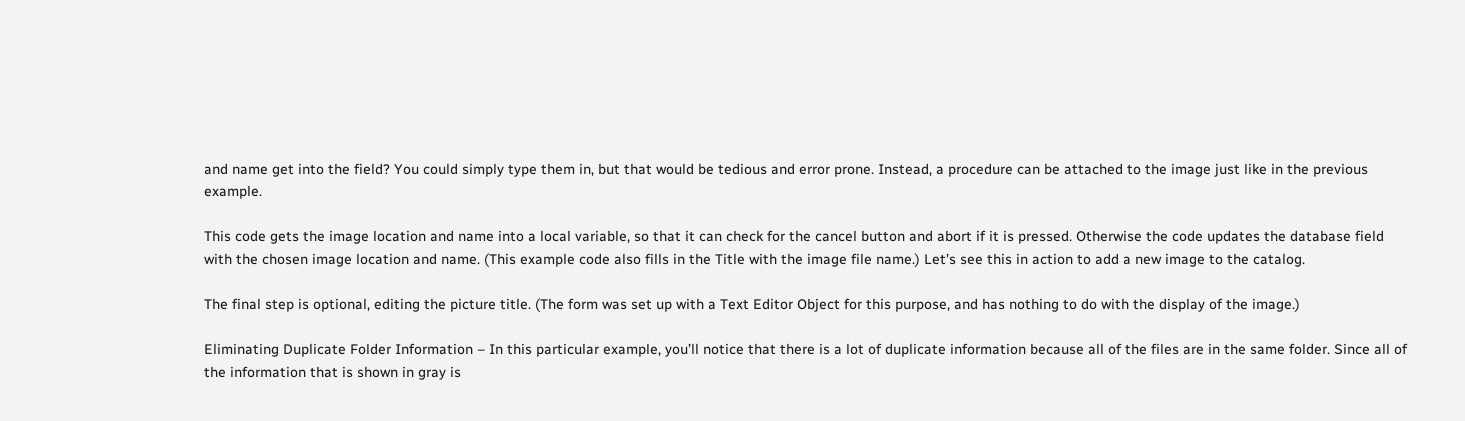and name get into the field? You could simply type them in, but that would be tedious and error prone. Instead, a procedure can be attached to the image just like in the previous example.

This code gets the image location and name into a local variable, so that it can check for the cancel button and abort if it is pressed. Otherwise the code updates the database field with the chosen image location and name. (This example code also fills in the Title with the image file name.) Let’s see this in action to add a new image to the catalog.

The final step is optional, editing the picture title. (The form was set up with a Text Editor Object for this purpose, and has nothing to do with the display of the image.)

Eliminating Duplicate Folder Information – In this particular example, you’ll notice that there is a lot of duplicate information because all of the files are in the same folder. Since all of the information that is shown in gray is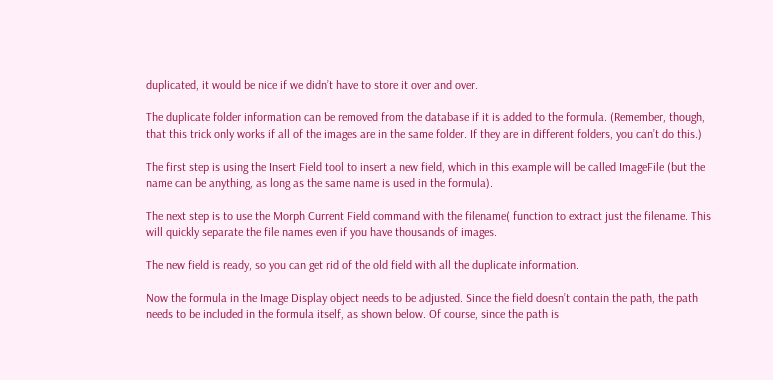duplicated, it would be nice if we didn’t have to store it over and over.

The duplicate folder information can be removed from the database if it is added to the formula. (Remember, though, that this trick only works if all of the images are in the same folder. If they are in different folders, you can’t do this.)

The first step is using the Insert Field tool to insert a new field, which in this example will be called ImageFile (but the name can be anything, as long as the same name is used in the formula).

The next step is to use the Morph Current Field command with the filename( function to extract just the filename. This will quickly separate the file names even if you have thousands of images.

The new field is ready, so you can get rid of the old field with all the duplicate information.

Now the formula in the Image Display object needs to be adjusted. Since the field doesn’t contain the path, the path needs to be included in the formula itself, as shown below. Of course, since the path is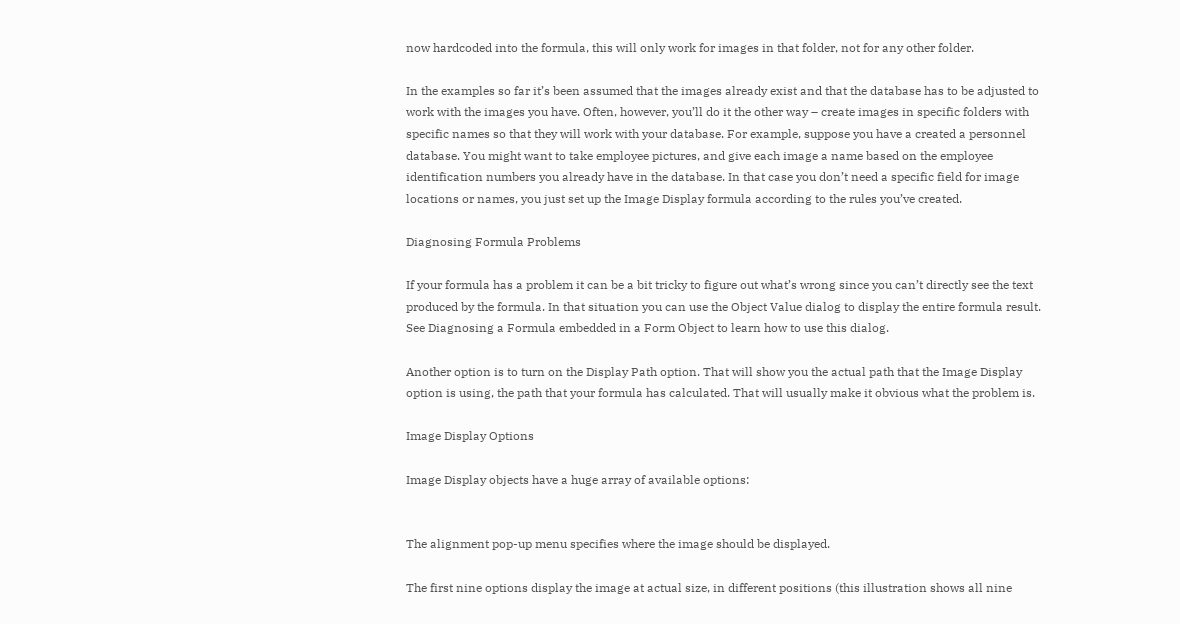now hardcoded into the formula, this will only work for images in that folder, not for any other folder.

In the examples so far it’s been assumed that the images already exist and that the database has to be adjusted to work with the images you have. Often, however, you’ll do it the other way – create images in specific folders with specific names so that they will work with your database. For example, suppose you have a created a personnel database. You might want to take employee pictures, and give each image a name based on the employee identification numbers you already have in the database. In that case you don’t need a specific field for image locations or names, you just set up the Image Display formula according to the rules you’ve created.

Diagnosing Formula Problems

If your formula has a problem it can be a bit tricky to figure out what’s wrong since you can’t directly see the text produced by the formula. In that situation you can use the Object Value dialog to display the entire formula result. See Diagnosing a Formula embedded in a Form Object to learn how to use this dialog.

Another option is to turn on the Display Path option. That will show you the actual path that the Image Display option is using, the path that your formula has calculated. That will usually make it obvious what the problem is.

Image Display Options

Image Display objects have a huge array of available options:


The alignment pop-up menu specifies where the image should be displayed.

The first nine options display the image at actual size, in different positions (this illustration shows all nine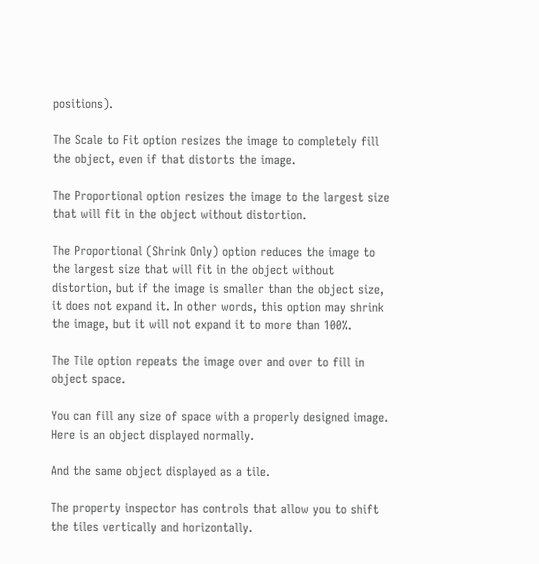positions).

The Scale to Fit option resizes the image to completely fill the object, even if that distorts the image.

The Proportional option resizes the image to the largest size that will fit in the object without distortion.

The Proportional (Shrink Only) option reduces the image to the largest size that will fit in the object without distortion, but if the image is smaller than the object size, it does not expand it. In other words, this option may shrink the image, but it will not expand it to more than 100%.

The Tile option repeats the image over and over to fill in object space.

You can fill any size of space with a properly designed image. Here is an object displayed normally.

And the same object displayed as a tile.

The property inspector has controls that allow you to shift the tiles vertically and horizontally.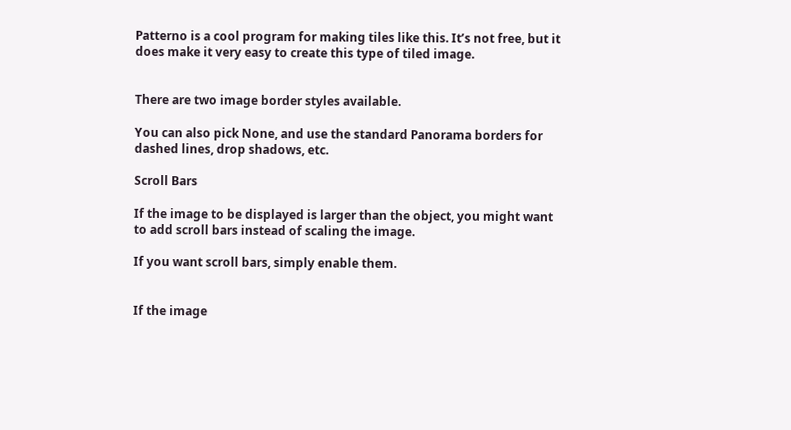Patterno is a cool program for making tiles like this. It’s not free, but it does make it very easy to create this type of tiled image.


There are two image border styles available.

You can also pick None, and use the standard Panorama borders for dashed lines, drop shadows, etc.

Scroll Bars

If the image to be displayed is larger than the object, you might want to add scroll bars instead of scaling the image.

If you want scroll bars, simply enable them.


If the image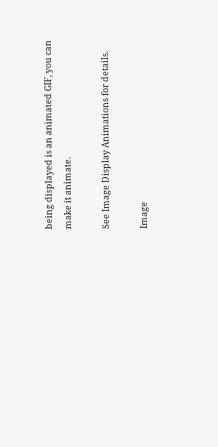being displayed is an animated GIF, you can make it animate.

See Image Display Animations for details.

Image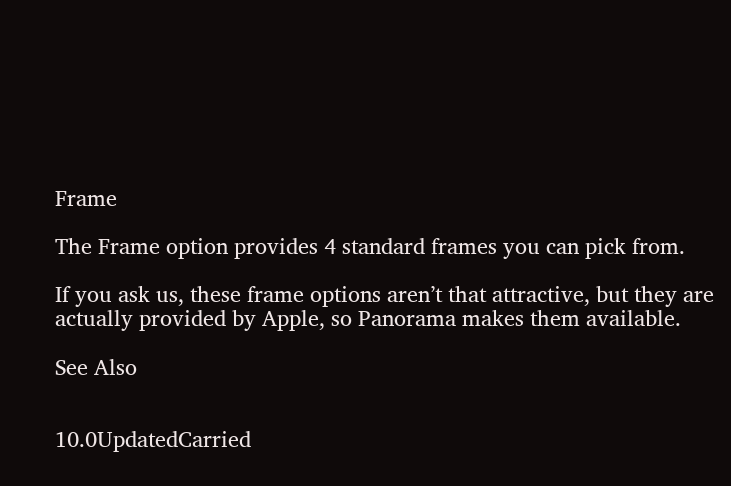Frame

The Frame option provides 4 standard frames you can pick from.

If you ask us, these frame options aren’t that attractive, but they are actually provided by Apple, so Panorama makes them available.

See Also


10.0UpdatedCarried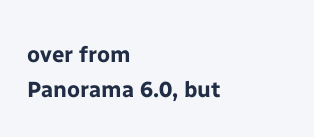over from Panorama 6.0, but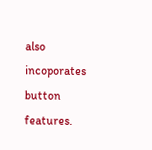also incoporates button features.